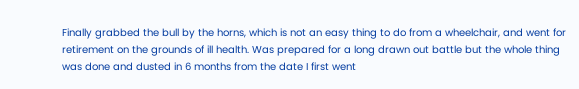Finally grabbed the bull by the horns, which is not an easy thing to do from a wheelchair, and went for retirement on the grounds of ill health. Was prepared for a long drawn out battle but the whole thing was done and dusted in 6 months from the date I first went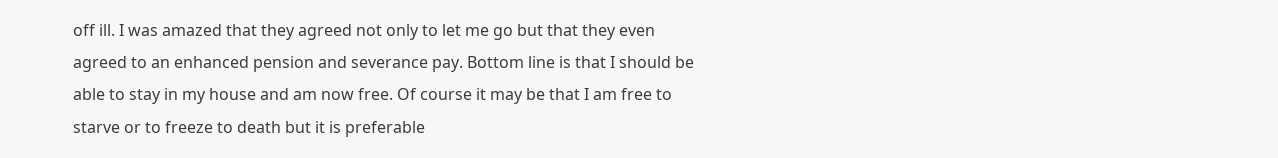off ill. I was amazed that they agreed not only to let me go but that they even agreed to an enhanced pension and severance pay. Bottom line is that I should be able to stay in my house and am now free. Of course it may be that I am free to starve or to freeze to death but it is preferable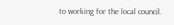to working for the local council.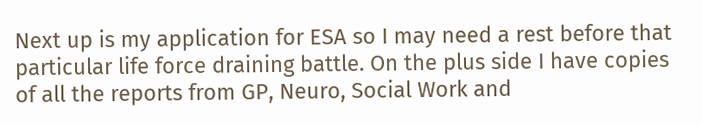Next up is my application for ESA so I may need a rest before that particular life force draining battle. On the plus side I have copies of all the reports from GP, Neuro, Social Work and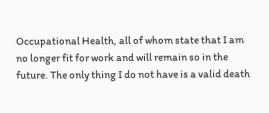Occupational Health, all of whom state that I am no longer fit for work and will remain so in the future. The only thing I do not have is a valid death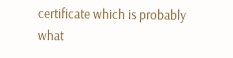certificate which is probably what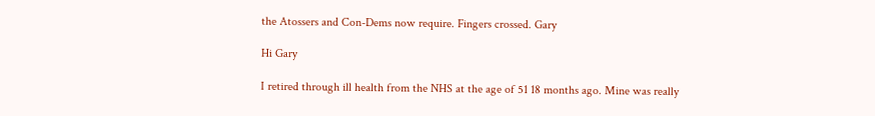the Atossers and Con-Dems now require. Fingers crossed. Gary

Hi Gary

I retired through ill health from the NHS at the age of 51 18 months ago. Mine was really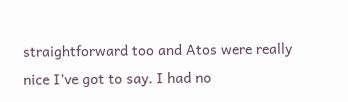straightforward too and Atos were really nice I’ve got to say. I had no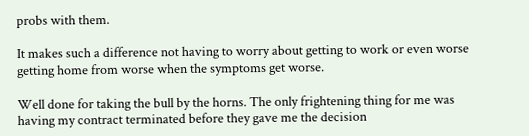probs with them.

It makes such a difference not having to worry about getting to work or even worse getting home from worse when the symptoms get worse.

Well done for taking the bull by the horns. The only frightening thing for me was having my contract terminated before they gave me the decision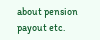about pension payout etc.